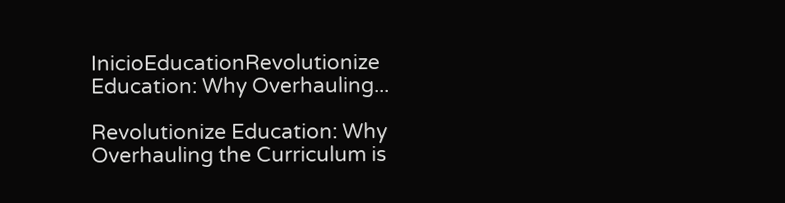InicioEducationRevolutionize Education: Why Overhauling...

Revolutionize Education: Why Overhauling the Curriculum is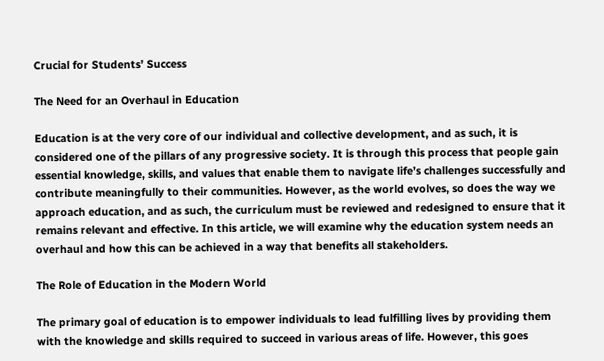Crucial for Students’ Success

The Need for an Overhaul in Education

Education is at the very core of our individual and collective development, and as such, it is considered one of the pillars of any progressive society. It is through this process that people gain essential knowledge, skills, and values that enable them to navigate life’s challenges successfully and contribute meaningfully to their communities. However, as the world evolves, so does the way we approach education, and as such, the curriculum must be reviewed and redesigned to ensure that it remains relevant and effective. In this article, we will examine why the education system needs an overhaul and how this can be achieved in a way that benefits all stakeholders.

The Role of Education in the Modern World

The primary goal of education is to empower individuals to lead fulfilling lives by providing them with the knowledge and skills required to succeed in various areas of life. However, this goes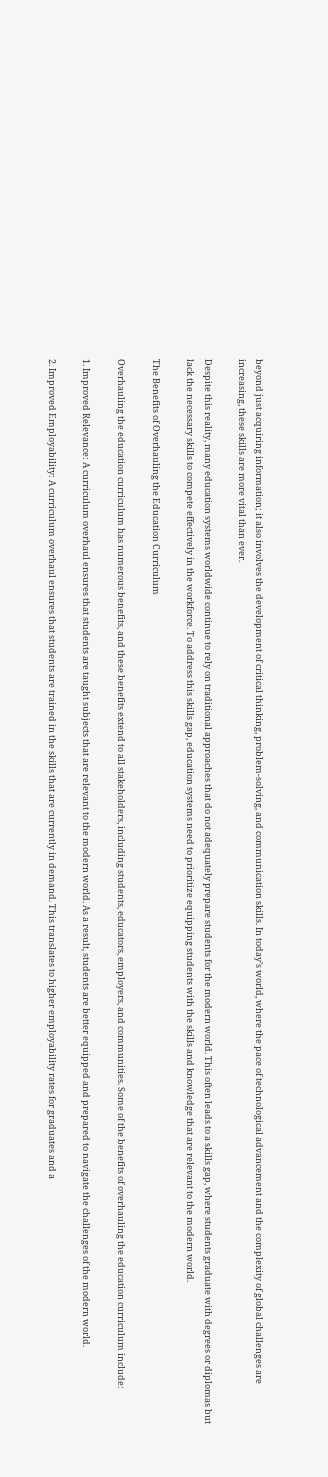beyond just acquiring information; it also involves the development of critical thinking, problem-solving, and communication skills. In today’s world, where the pace of technological advancement and the complexity of global challenges are increasing, these skills are more vital than ever.

Despite this reality, many education systems worldwide continue to rely on traditional approaches that do not adequately prepare students for the modern world. This often leads to a skills gap, where students graduate with degrees or diplomas but lack the necessary skills to compete effectively in the workforce. To address this skills gap, education systems need to prioritize equipping students with the skills and knowledge that are relevant to the modern world.

The Benefits of Overhauling the Education Curriculum

Overhauling the education curriculum has numerous benefits, and these benefits extend to all stakeholders, including students, educators, employers, and communities. Some of the benefits of overhauling the education curriculum include:

1. Improved Relevance: A curriculum overhaul ensures that students are taught subjects that are relevant to the modern world. As a result, students are better equipped and prepared to navigate the challenges of the modern world.

2. Improved Employability: A curriculum overhaul ensures that students are trained in the skills that are currently in demand. This translates to higher employability rates for graduates and a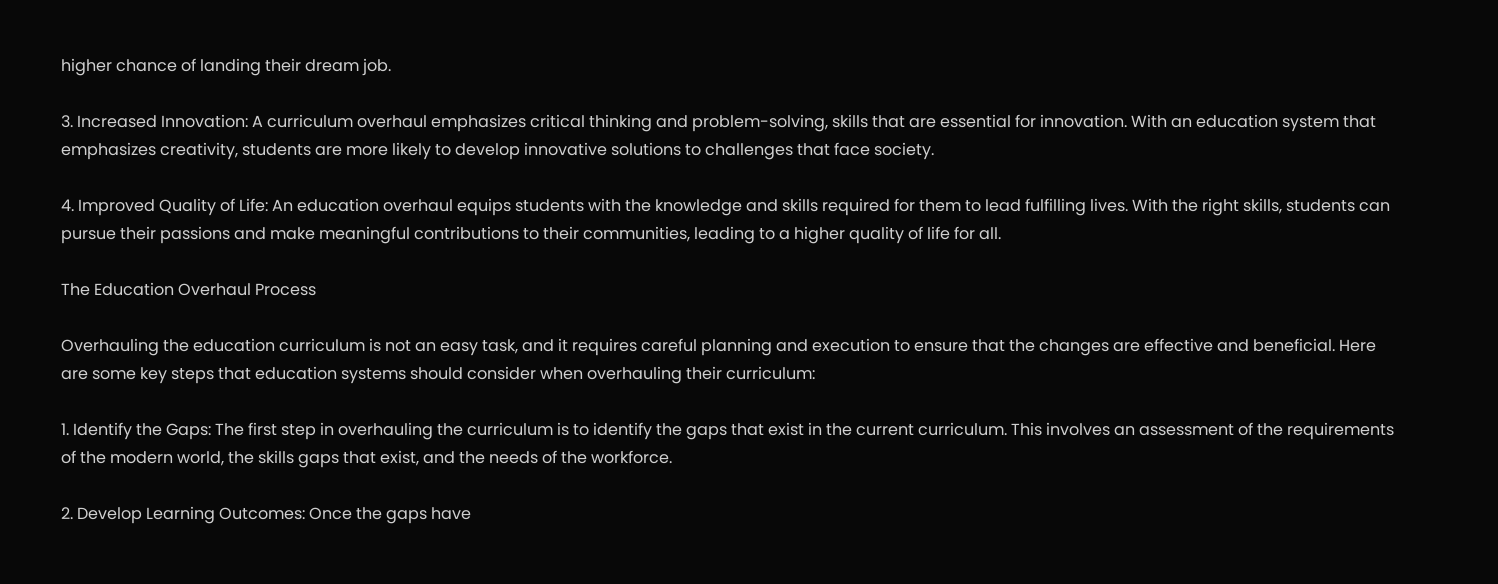higher chance of landing their dream job.

3. Increased Innovation: A curriculum overhaul emphasizes critical thinking and problem-solving, skills that are essential for innovation. With an education system that emphasizes creativity, students are more likely to develop innovative solutions to challenges that face society.

4. Improved Quality of Life: An education overhaul equips students with the knowledge and skills required for them to lead fulfilling lives. With the right skills, students can pursue their passions and make meaningful contributions to their communities, leading to a higher quality of life for all.

The Education Overhaul Process

Overhauling the education curriculum is not an easy task, and it requires careful planning and execution to ensure that the changes are effective and beneficial. Here are some key steps that education systems should consider when overhauling their curriculum:

1. Identify the Gaps: The first step in overhauling the curriculum is to identify the gaps that exist in the current curriculum. This involves an assessment of the requirements of the modern world, the skills gaps that exist, and the needs of the workforce.

2. Develop Learning Outcomes: Once the gaps have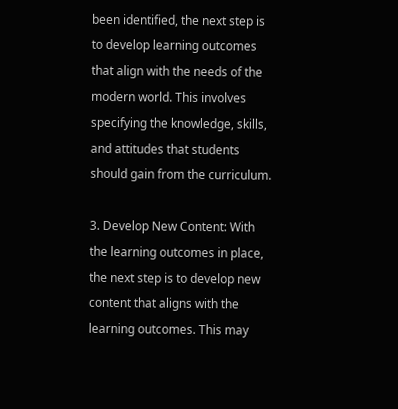been identified, the next step is to develop learning outcomes that align with the needs of the modern world. This involves specifying the knowledge, skills, and attitudes that students should gain from the curriculum.

3. Develop New Content: With the learning outcomes in place, the next step is to develop new content that aligns with the learning outcomes. This may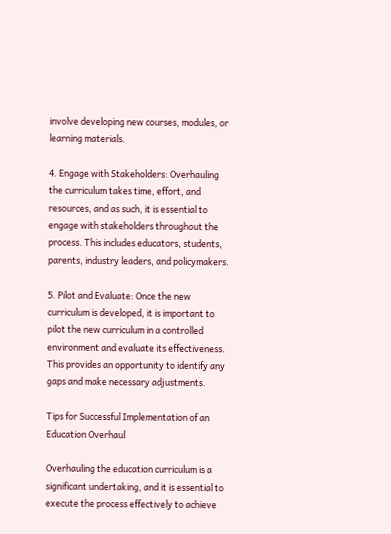involve developing new courses, modules, or learning materials.

4. Engage with Stakeholders: Overhauling the curriculum takes time, effort, and resources, and as such, it is essential to engage with stakeholders throughout the process. This includes educators, students, parents, industry leaders, and policymakers.

5. Pilot and Evaluate: Once the new curriculum is developed, it is important to pilot the new curriculum in a controlled environment and evaluate its effectiveness. This provides an opportunity to identify any gaps and make necessary adjustments.

Tips for Successful Implementation of an Education Overhaul

Overhauling the education curriculum is a significant undertaking, and it is essential to execute the process effectively to achieve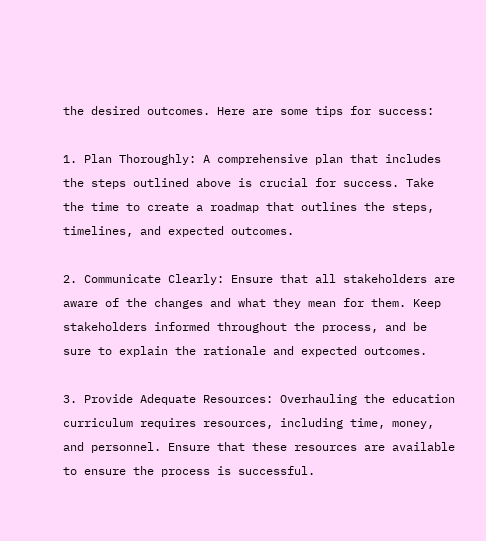the desired outcomes. Here are some tips for success:

1. Plan Thoroughly: A comprehensive plan that includes the steps outlined above is crucial for success. Take the time to create a roadmap that outlines the steps, timelines, and expected outcomes.

2. Communicate Clearly: Ensure that all stakeholders are aware of the changes and what they mean for them. Keep stakeholders informed throughout the process, and be sure to explain the rationale and expected outcomes.

3. Provide Adequate Resources: Overhauling the education curriculum requires resources, including time, money, and personnel. Ensure that these resources are available to ensure the process is successful.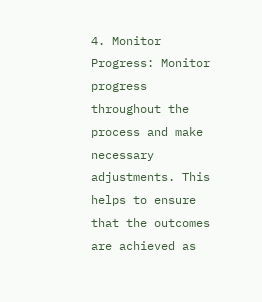4. Monitor Progress: Monitor progress throughout the process and make necessary adjustments. This helps to ensure that the outcomes are achieved as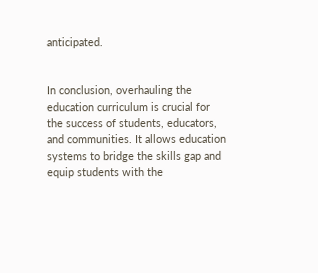anticipated.


In conclusion, overhauling the education curriculum is crucial for the success of students, educators, and communities. It allows education systems to bridge the skills gap and equip students with the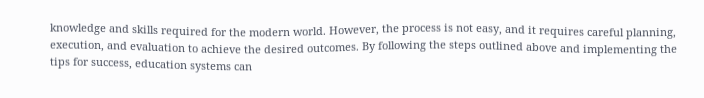knowledge and skills required for the modern world. However, the process is not easy, and it requires careful planning, execution, and evaluation to achieve the desired outcomes. By following the steps outlined above and implementing the tips for success, education systems can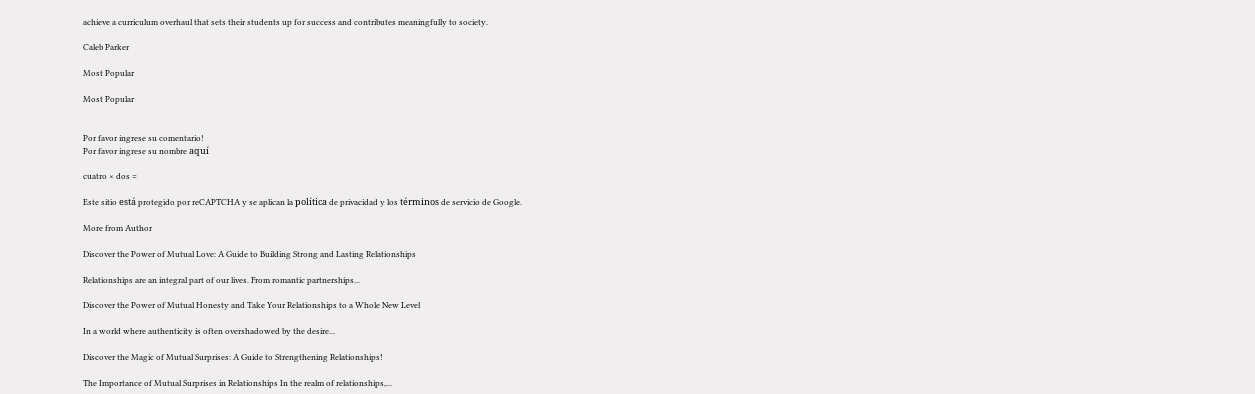achieve a curriculum overhaul that sets their students up for success and contributes meaningfully to society.

Caleb Parker

Most Popular

Most Popular


Por favor ingrese su comentario!
Por favor ingrese su nombre aquí

cuatro × dos =

Este sitio está protegido por reCAPTCHA y se aplican la política de privacidad y los términos de servicio de Google.

More from Author

Discover the Power of Mutual Love: A Guide to Building Strong and Lasting Relationships

Relationships are an integral part of our lives. From romantic partnerships...

Discover the Power of Mutual Honesty and Take Your Relationships to a Whole New Level

In a world where authenticity is often overshadowed by the desire...

Discover the Magic of Mutual Surprises: A Guide to Strengthening Relationships!

The Importance of Mutual Surprises in Relationships In the realm of relationships,...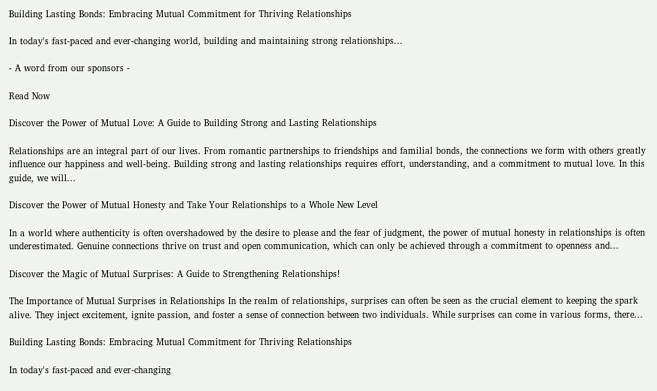Building Lasting Bonds: Embracing Mutual Commitment for Thriving Relationships

In today's fast-paced and ever-changing world, building and maintaining strong relationships...

- A word from our sponsors -

Read Now

Discover the Power of Mutual Love: A Guide to Building Strong and Lasting Relationships

Relationships are an integral part of our lives. From romantic partnerships to friendships and familial bonds, the connections we form with others greatly influence our happiness and well-being. Building strong and lasting relationships requires effort, understanding, and a commitment to mutual love. In this guide, we will...

Discover the Power of Mutual Honesty and Take Your Relationships to a Whole New Level

In a world where authenticity is often overshadowed by the desire to please and the fear of judgment, the power of mutual honesty in relationships is often underestimated. Genuine connections thrive on trust and open communication, which can only be achieved through a commitment to openness and...

Discover the Magic of Mutual Surprises: A Guide to Strengthening Relationships!

The Importance of Mutual Surprises in Relationships In the realm of relationships, surprises can often be seen as the crucial element to keeping the spark alive. They inject excitement, ignite passion, and foster a sense of connection between two individuals. While surprises can come in various forms, there...

Building Lasting Bonds: Embracing Mutual Commitment for Thriving Relationships

In today's fast-paced and ever-changing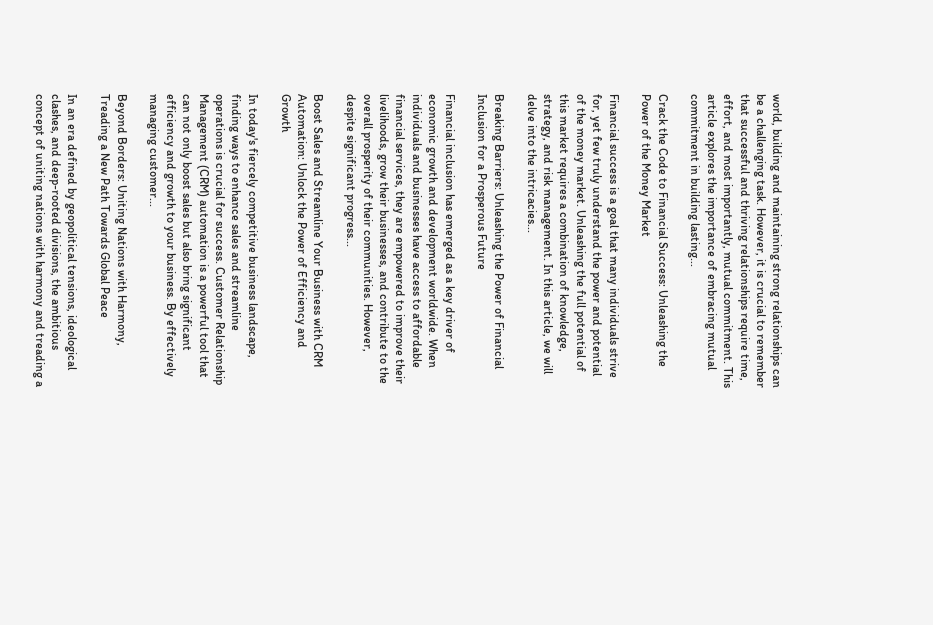world, building and maintaining strong relationships can be a challenging task. However, it is crucial to remember that successful and thriving relationships require time, effort, and most importantly, mutual commitment. This article explores the importance of embracing mutual commitment in building lasting...

Crack the Code to Financial Success: Unleashing the Power of the Money Market

Financial success is a goal that many individuals strive for, yet few truly understand the power and potential of the money market. Unleashing the full potential of this market requires a combination of knowledge, strategy, and risk management. In this article, we will delve into the intricacies...

Breaking Barriers: Unleashing the Power of Financial Inclusion for a Prosperous Future

Financial inclusion has emerged as a key driver of economic growth and development worldwide. When individuals and businesses have access to affordable financial services, they are empowered to improve their livelihoods, grow their businesses, and contribute to the overall prosperity of their communities. However, despite significant progress...

Boost Sales and Streamline Your Business with CRM Automation: Unlock the Power of Efficiency and Growth

In today's fiercely competitive business landscape, finding ways to enhance sales and streamline operations is crucial for success. Customer Relationship Management (CRM) automation is a powerful tool that can not only boost sales but also bring significant efficiency and growth to your business. By effectively managing customer...

Beyond Borders: Uniting Nations with Harmony, Treading a New Path Towards Global Peace

In an era defined by geopolitical tensions, ideological clashes, and deep-rooted divisions, the ambitious concept of uniting nations with harmony and treading a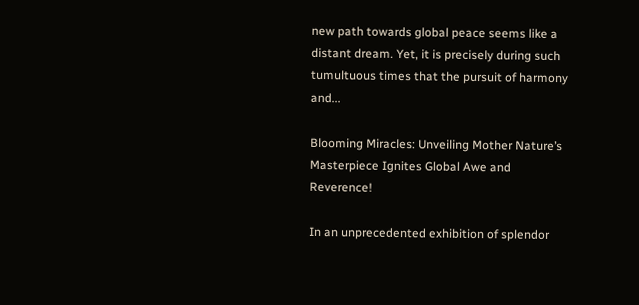new path towards global peace seems like a distant dream. Yet, it is precisely during such tumultuous times that the pursuit of harmony and...

Blooming Miracles: Unveiling Mother Nature’s Masterpiece Ignites Global Awe and Reverence!

In an unprecedented exhibition of splendor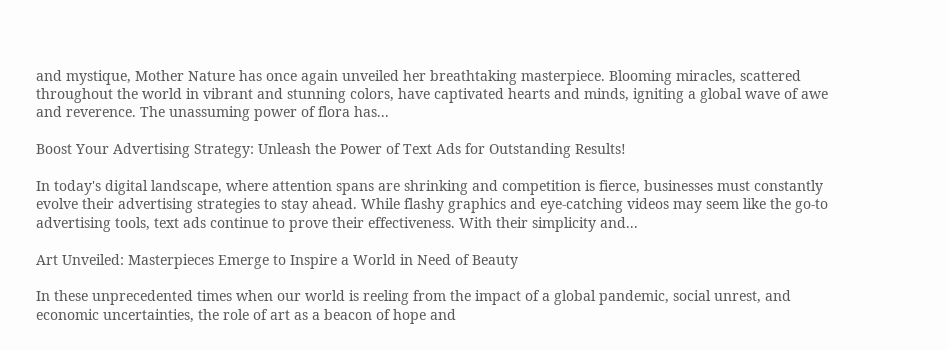and mystique, Mother Nature has once again unveiled her breathtaking masterpiece. Blooming miracles, scattered throughout the world in vibrant and stunning colors, have captivated hearts and minds, igniting a global wave of awe and reverence. The unassuming power of flora has...

Boost Your Advertising Strategy: Unleash the Power of Text Ads for Outstanding Results!

In today's digital landscape, where attention spans are shrinking and competition is fierce, businesses must constantly evolve their advertising strategies to stay ahead. While flashy graphics and eye-catching videos may seem like the go-to advertising tools, text ads continue to prove their effectiveness. With their simplicity and...

Art Unveiled: Masterpieces Emerge to Inspire a World in Need of Beauty

In these unprecedented times when our world is reeling from the impact of a global pandemic, social unrest, and economic uncertainties, the role of art as a beacon of hope and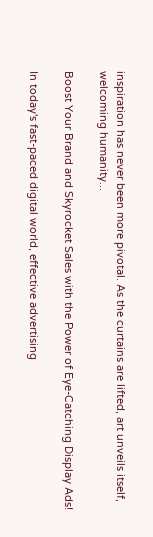inspiration has never been more pivotal. As the curtains are lifted, art unveils itself, welcoming humanity...

Boost Your Brand and Skyrocket Sales with the Power of Eye-Catching Display Ads!

In today's fast-paced digital world, effective advertising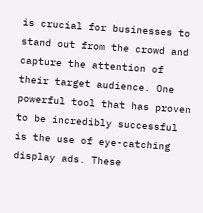is crucial for businesses to stand out from the crowd and capture the attention of their target audience. One powerful tool that has proven to be incredibly successful is the use of eye-catching display ads. These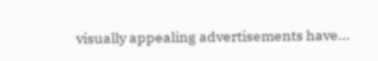visually appealing advertisements have...